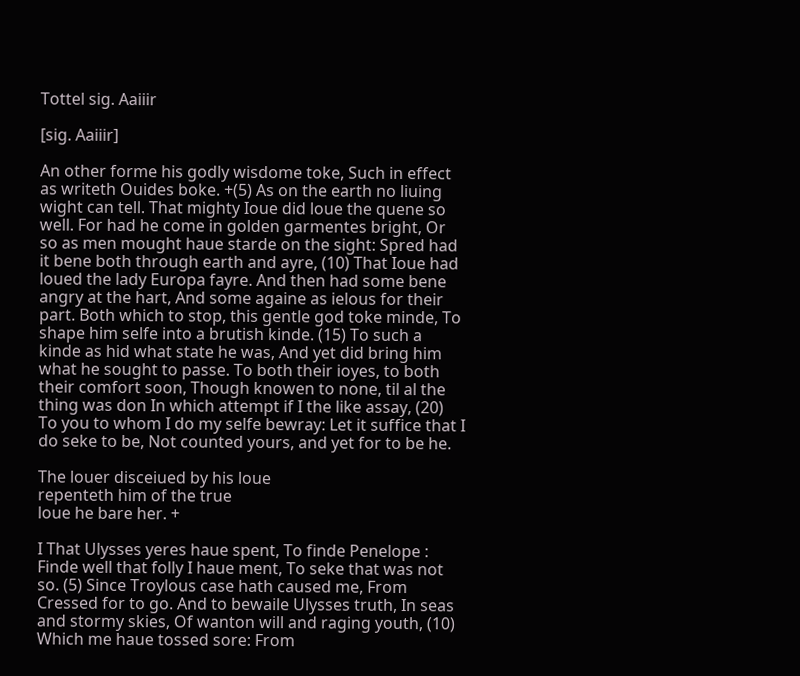Tottel sig. Aaiiir

[sig. Aaiiir]

An other forme his godly wisdome toke, Such in effect as writeth Ouides boke. +(5) As on the earth no liuing wight can tell. That mighty Ioue did loue the quene so well. For had he come in golden garmentes bright, Or so as men mought haue starde on the sight: Spred had it bene both through earth and ayre, (10) That Ioue had loued the lady Europa fayre. And then had some bene angry at the hart, And some againe as ielous for their part. Both which to stop, this gentle god toke minde, To shape him selfe into a brutish kinde. (15) To such a kinde as hid what state he was, And yet did bring him what he sought to passe. To both their ioyes, to both their comfort soon, Though knowen to none, til al the thing was don In which attempt if I the like assay, (20) To you to whom I do my selfe bewray: Let it suffice that I do seke to be, Not counted yours, and yet for to be he.

The louer disceiued by his loue
repenteth him of the true
loue he bare her. +

I That Ulysses yeres haue spent, To finde Penelope : Finde well that folly I haue ment, To seke that was not so. (5) Since Troylous case hath caused me, From Cressed for to go. And to bewaile Ulysses truth, In seas and stormy skies, Of wanton will and raging youth, (10) Which me haue tossed sore: From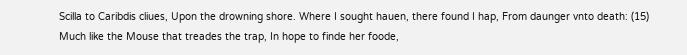Scilla to Caribdis cliues, Upon the drowning shore. Where I sought hauen, there found I hap, From daunger vnto death: (15) Much like the Mouse that treades the trap, In hope to finde her foode,